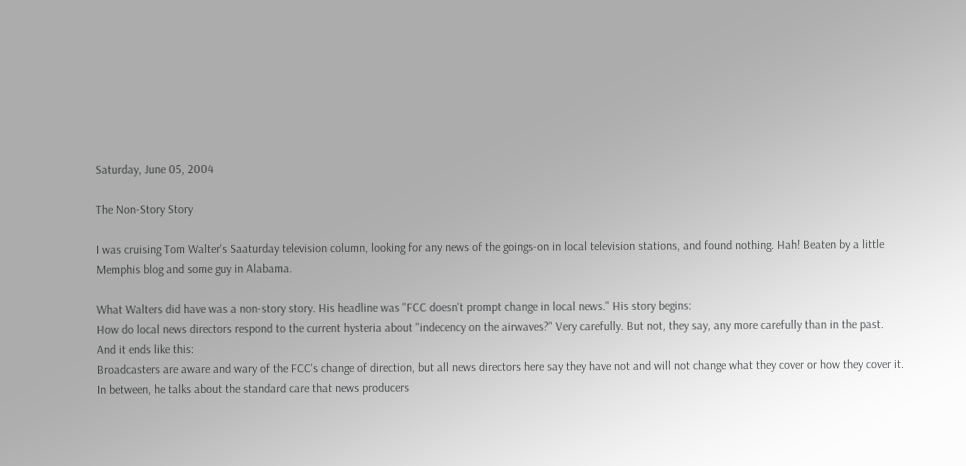Saturday, June 05, 2004

The Non-Story Story

I was cruising Tom Walter's Saaturday television column, looking for any news of the goings-on in local television stations, and found nothing. Hah! Beaten by a little Memphis blog and some guy in Alabama.

What Walters did have was a non-story story. His headline was "FCC doesn't prompt change in local news." His story begins:
How do local news directors respond to the current hysteria about "indecency on the airwaves?" Very carefully. But not, they say, any more carefully than in the past.
And it ends like this:
Broadcasters are aware and wary of the FCC's change of direction, but all news directors here say they have not and will not change what they cover or how they cover it.
In between, he talks about the standard care that news producers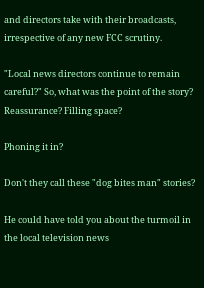and directors take with their broadcasts, irrespective of any new FCC scrutiny.

"Local news directors continue to remain careful?" So, what was the point of the story? Reassurance? Filling space?

Phoning it in?

Don't they call these "dog bites man" stories?

He could have told you about the turmoil in the local television news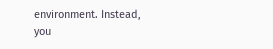environment. Instead, you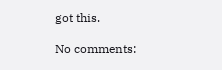got this.

No comments: